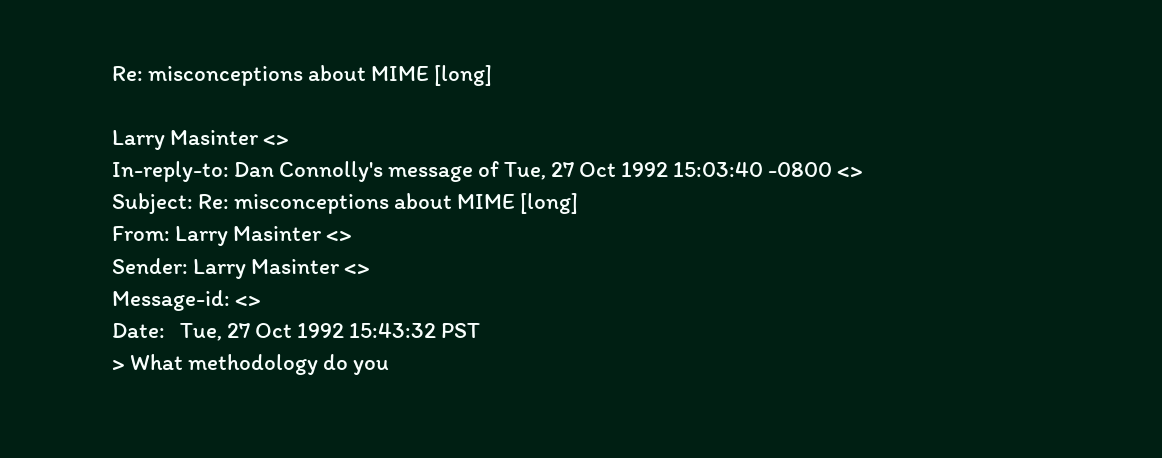Re: misconceptions about MIME [long]

Larry Masinter <>
In-reply-to: Dan Connolly's message of Tue, 27 Oct 1992 15:03:40 -0800 <>
Subject: Re: misconceptions about MIME [long]
From: Larry Masinter <>
Sender: Larry Masinter <>
Message-id: <>
Date:   Tue, 27 Oct 1992 15:43:32 PST
> What methodology do you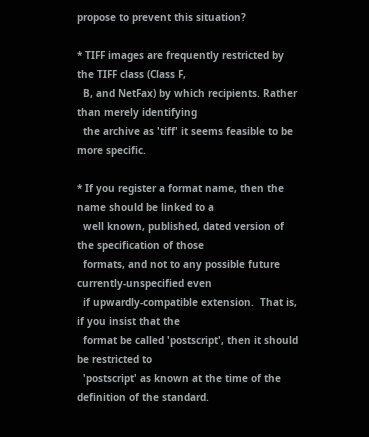propose to prevent this situation?

* TIFF images are frequently restricted by the TIFF class (Class F,
  B, and NetFax) by which recipients. Rather than merely identifying
  the archive as 'tiff' it seems feasible to be more specific.

* If you register a format name, then the name should be linked to a
  well known, published, dated version of the specification of those
  formats, and not to any possible future currently-unspecified even
  if upwardly-compatible extension.  That is, if you insist that the
  format be called 'postscript', then it should be restricted to
  'postscript' as known at the time of the definition of the standard.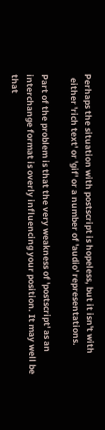Perhaps the situation with postscript is hopeless, but it isn't with
  either 'rich text' or 'gif' or a number of 'audio' representations.

Part of the problem is that the very weakness of 'postscript' as an
interchange format is overly influencing your position. It may well be
that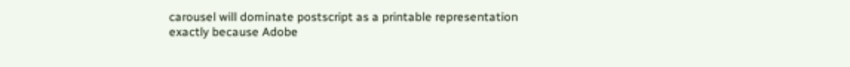carousel will dominate postscript as a printable representation
exactly because Adobe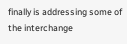finally is addressing some of the interchange